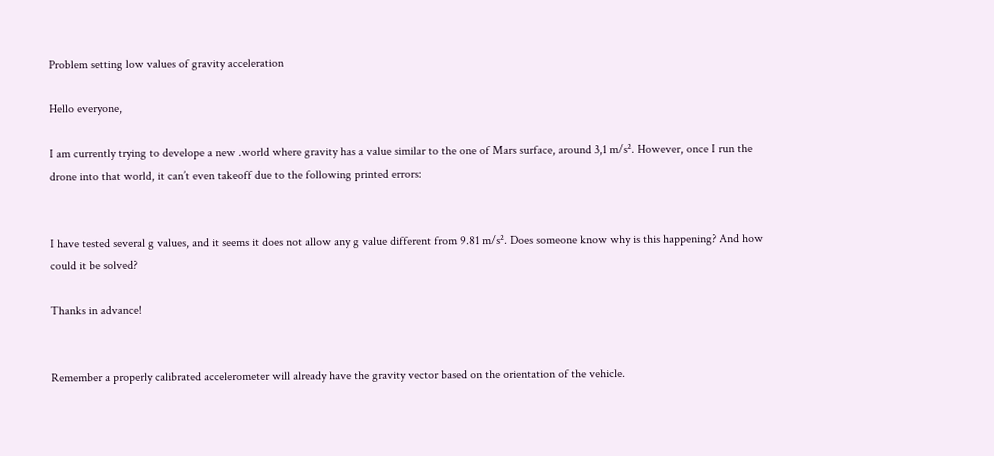Problem setting low values of gravity acceleration

Hello everyone,

I am currently trying to develope a new .world where gravity has a value similar to the one of Mars surface, around 3,1 m/s². However, once I run the drone into that world, it can’t even takeoff due to the following printed errors:


I have tested several g values, and it seems it does not allow any g value different from 9.81 m/s². Does someone know why is this happening? And how could it be solved?

Thanks in advance!


Remember a properly calibrated accelerometer will already have the gravity vector based on the orientation of the vehicle.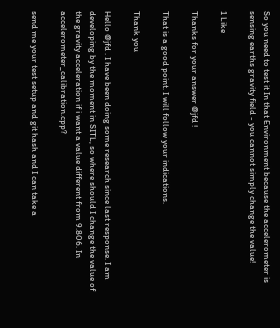So you need to test it In that Environment because the accelerometer is sensing earths gravity field - you cannot simply change the value!

1 Like

Thanks for your answer @jfd !

That is a good point. I will follow your indications.

Thank you

Hello @jfd . I have been doing some research since last response. I am developing by the moment in SITL, so where should I change the value of the gravity acceleration if i want a value different from 9.806. In accelerometer_calibration.cpp?

send me your test setup and git hash and I can take a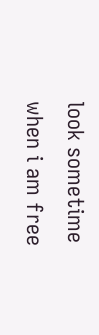look sometime when i am free